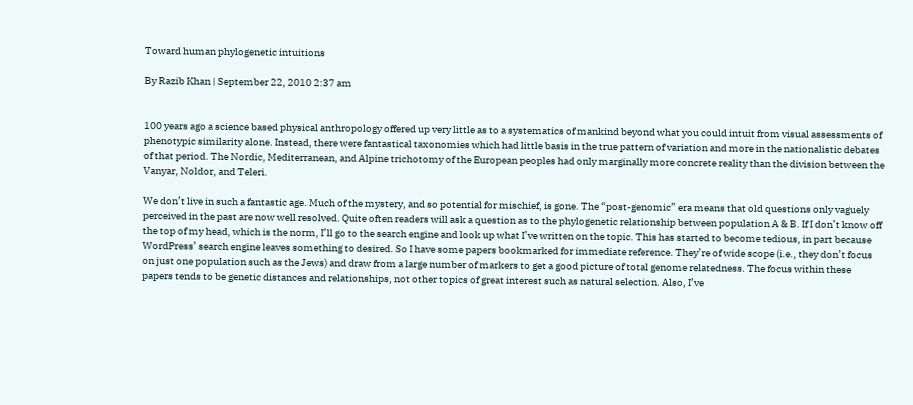Toward human phylogenetic intuitions

By Razib Khan | September 22, 2010 2:37 am


100 years ago a science based physical anthropology offered up very little as to a systematics of mankind beyond what you could intuit from visual assessments of phenotypic similarity alone. Instead, there were fantastical taxonomies which had little basis in the true pattern of variation and more in the nationalistic debates of that period. The Nordic, Mediterranean, and Alpine trichotomy of the European peoples had only marginally more concrete reality than the division between the Vanyar, Noldor, and Teleri.

We don’t live in such a fantastic age. Much of the mystery, and so potential for mischief, is gone. The “post-genomic” era means that old questions only vaguely perceived in the past are now well resolved. Quite often readers will ask a question as to the phylogenetic relationship between population A & B. If I don’t know off the top of my head, which is the norm, I’ll go to the search engine and look up what I’ve written on the topic. This has started to become tedious, in part because WordPress’ search engine leaves something to desired. So I have some papers bookmarked for immediate reference. They’re of wide scope (i.e., they don’t focus on just one population such as the Jews) and draw from a large number of markers to get a good picture of total genome relatedness. The focus within these papers tends to be genetic distances and relationships, not other topics of great interest such as natural selection. Also, I’ve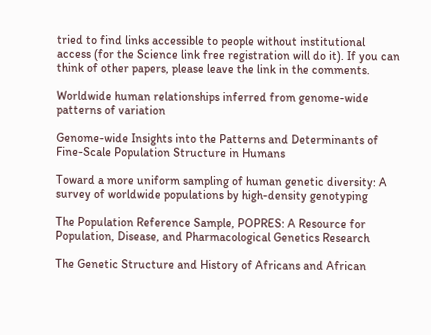tried to find links accessible to people without institutional access (for the Science link free registration will do it). If you can think of other papers, please leave the link in the comments.

Worldwide human relationships inferred from genome-wide patterns of variation

Genome-wide Insights into the Patterns and Determinants of Fine-Scale Population Structure in Humans

Toward a more uniform sampling of human genetic diversity: A survey of worldwide populations by high-density genotyping

The Population Reference Sample, POPRES: A Resource for Population, Disease, and Pharmacological Genetics Research

The Genetic Structure and History of Africans and African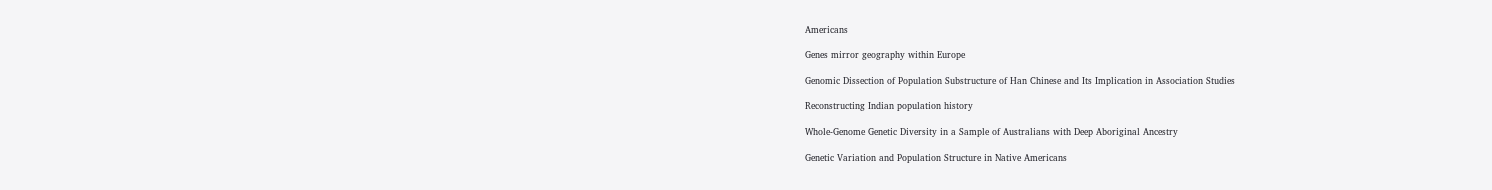Americans

Genes mirror geography within Europe

Genomic Dissection of Population Substructure of Han Chinese and Its Implication in Association Studies

Reconstructing Indian population history

Whole-Genome Genetic Diversity in a Sample of Australians with Deep Aboriginal Ancestry

Genetic Variation and Population Structure in Native Americans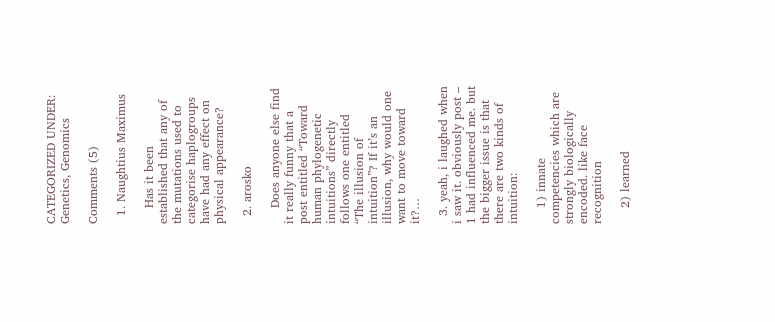CATEGORIZED UNDER: Genetics, Genomics

Comments (5)

  1. Naughtius Maximus

    Has it been established that any of the mutations used to categorise haplogroups have had any effect on physical appearance?

  2. arosko

    Does anyone else find it really funny that a post entitled “Toward human phylogenetic intuitions” directly follows one entitled “The illusion of intuition”? If it’s an illusion, why would one want to move toward it?…

  3. yeah, i laughed when i saw it. obviously post – 1 had influenced me. but the bigger issue is that there are two kinds of intuition:

    1) innate competencies which are strongly biologically encoded. like face recognition

    2) learned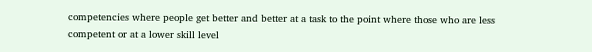competencies where people get better and better at a task to the point where those who are less competent or at a lower skill level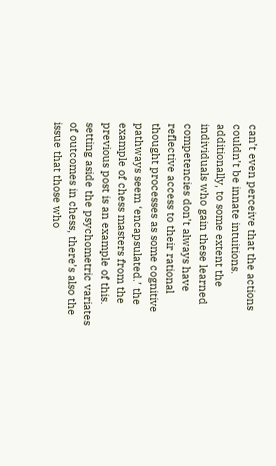can’t even perceive that the actions couldn’t be innate intuitions. additionally, to some extent the individuals who gain these learned competencies don’t always have reflective access to their rational thought processes as some cognitive pathways seem ‘encapsulated.’ the example of chess masters from the previous post is an example of this. setting aside the psychometric variates of outcomes in chess, there’s also the issue that those who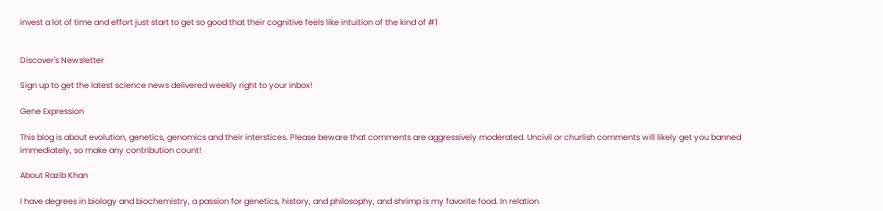invest a lot of time and effort just start to get so good that their cognitive feels like intuition of the kind of #1


Discover's Newsletter

Sign up to get the latest science news delivered weekly right to your inbox!

Gene Expression

This blog is about evolution, genetics, genomics and their interstices. Please beware that comments are aggressively moderated. Uncivil or churlish comments will likely get you banned immediately, so make any contribution count!

About Razib Khan

I have degrees in biology and biochemistry, a passion for genetics, history, and philosophy, and shrimp is my favorite food. In relation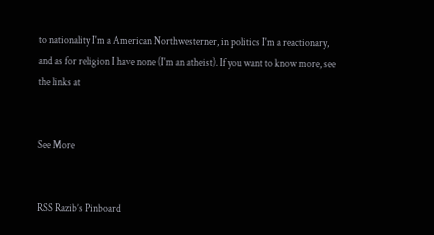to nationality I'm a American Northwesterner, in politics I'm a reactionary, and as for religion I have none (I'm an atheist). If you want to know more, see the links at


See More


RSS Razib’s Pinboard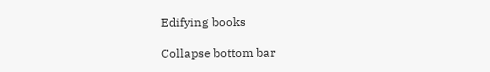Edifying books

Collapse bottom bar